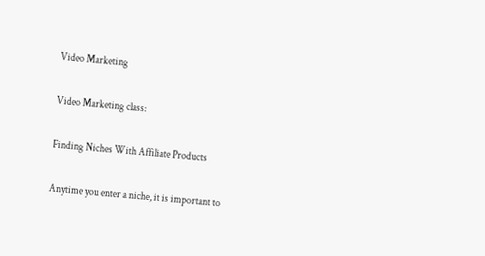Video Marketing

Video Marketing class:

Finding Niches With Affiliate Products

Anytime you enter a niche, it is important to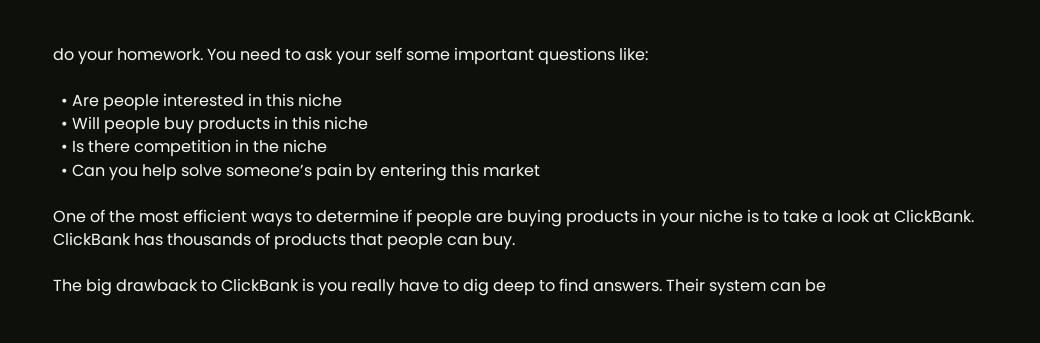do your homework. You need to ask your self some important questions like:

  • Are people interested in this niche
  • Will people buy products in this niche
  • Is there competition in the niche
  • Can you help solve someone’s pain by entering this market

One of the most efficient ways to determine if people are buying products in your niche is to take a look at ClickBank. ClickBank has thousands of products that people can buy.

The big drawback to ClickBank is you really have to dig deep to find answers. Their system can be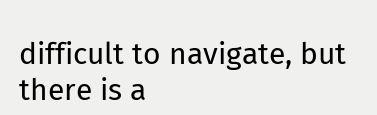difficult to navigate, but there is a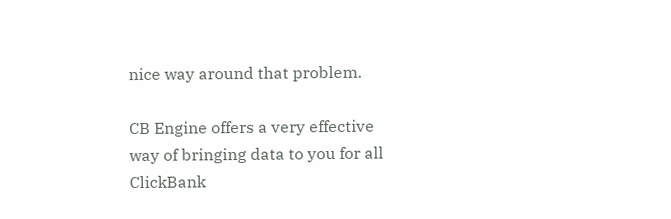nice way around that problem.

CB Engine offers a very effective way of bringing data to you for all ClickBank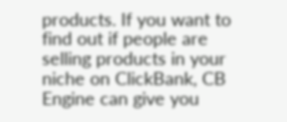products. If you want to find out if people are selling products in your niche on ClickBank, CB Engine can give you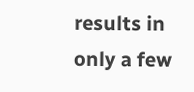results in only a few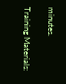minutes.

Training Materials: